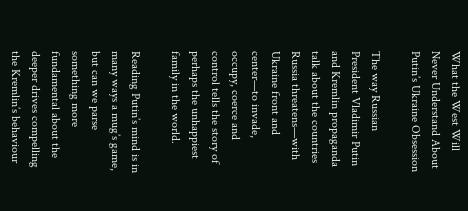What the West Will Never Understand About Putin’s Ukraine Obsession

The way Russian President Vladimir Putin and Kremlin propaganda talk about the countries Russia threatens—with Ukraine front and center—to invade, occupy, coerce and control tells the story of perhaps the unhappiest family in the world.

Reading Putin’s mind is in many ways a mug’s game, but can we parse something more fundamental about the deeper drives compelling the Kremlin’s behaviour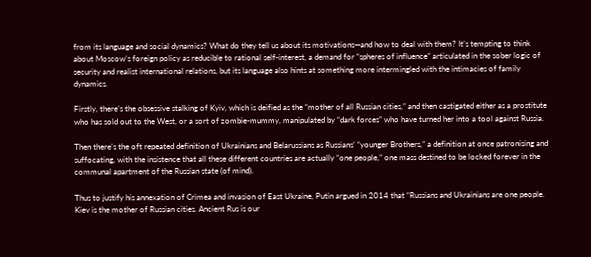from its language and social dynamics? What do they tell us about its motivations—and how to deal with them? It’s tempting to think about Moscow’s foreign policy as reducible to rational self-interest, a demand for “spheres of influence” articulated in the sober logic of security and realist international relations, but its language also hints at something more intermingled with the intimacies of family dynamics.

Firstly, there’s the obsessive stalking of Kyiv, which is deified as the “mother of all Russian cities,” and then castigated either as a prostitute who has sold out to the West, or a sort of zombie-mummy, manipulated by “dark forces” who have turned her into a tool against Russia.

Then there’s the oft repeated definition of Ukrainians and Belarussians as Russians’ “younger Brothers,” a definition at once patronising and suffocating, with the insistence that all these different countries are actually “one people,” one mass destined to be locked forever in the communal apartment of the Russian state (of mind).

Thus to justify his annexation of Crimea and invasion of East Ukraine, Putin argued in 2014 that “Russians and Ukrainians are one people. Kiev is the mother of Russian cities. Ancient Rus is our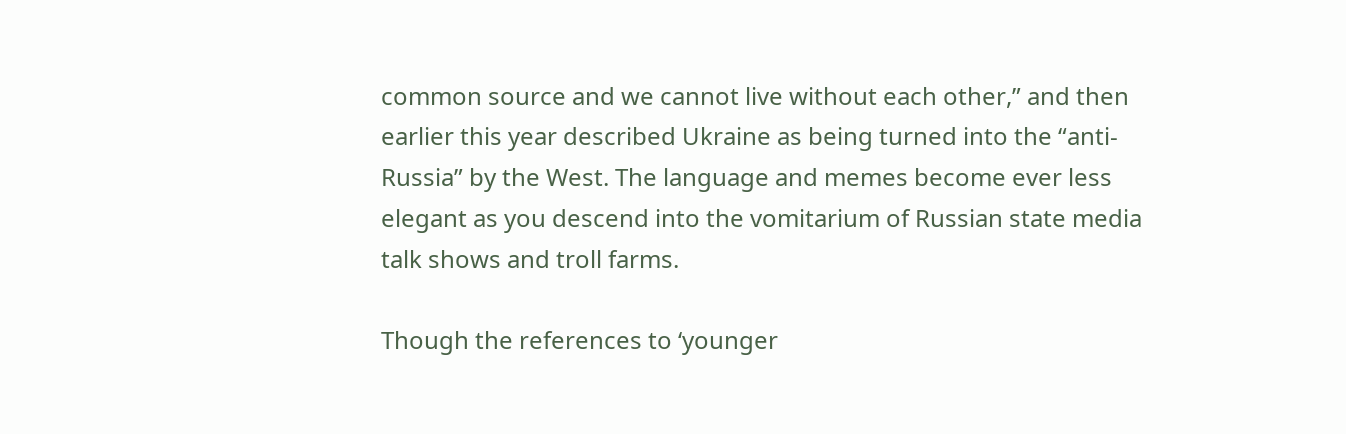common source and we cannot live without each other,” and then earlier this year described Ukraine as being turned into the “anti-Russia” by the West. The language and memes become ever less elegant as you descend into the vomitarium of Russian state media talk shows and troll farms.

Though the references to ‘younger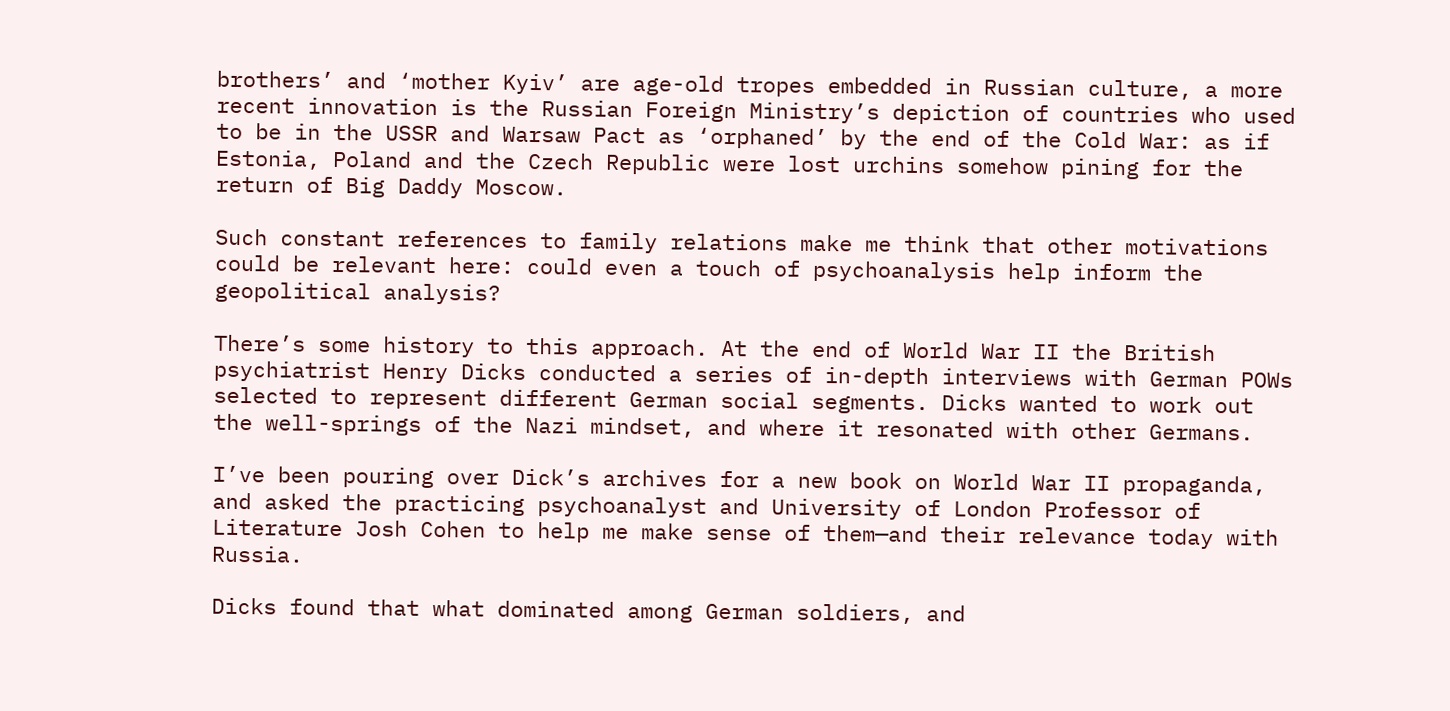brothers’ and ‘mother Kyiv’ are age-old tropes embedded in Russian culture, a more recent innovation is the Russian Foreign Ministry’s depiction of countries who used to be in the USSR and Warsaw Pact as ‘orphaned’ by the end of the Cold War: as if Estonia, Poland and the Czech Republic were lost urchins somehow pining for the return of Big Daddy Moscow.

Such constant references to family relations make me think that other motivations could be relevant here: could even a touch of psychoanalysis help inform the geopolitical analysis?

There’s some history to this approach. At the end of World War II the British psychiatrist Henry Dicks conducted a series of in-depth interviews with German POWs selected to represent different German social segments. Dicks wanted to work out the well-springs of the Nazi mindset, and where it resonated with other Germans.

I’ve been pouring over Dick’s archives for a new book on World War II propaganda, and asked the practicing psychoanalyst and University of London Professor of Literature Josh Cohen to help me make sense of them—and their relevance today with Russia.

Dicks found that what dominated among German soldiers, and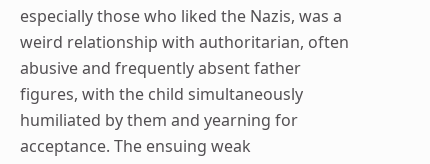especially those who liked the Nazis, was a weird relationship with authoritarian, often abusive and frequently absent father figures, with the child simultaneously humiliated by them and yearning for acceptance. The ensuing weak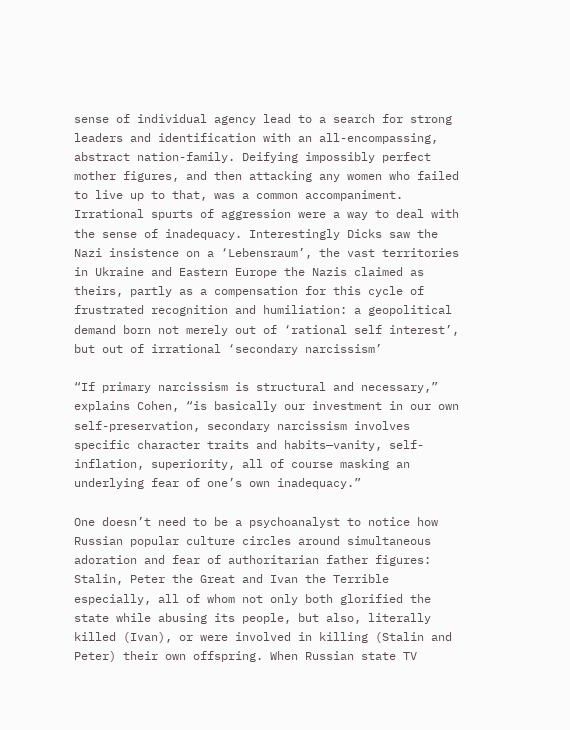sense of individual agency lead to a search for strong leaders and identification with an all-encompassing, abstract nation-family. Deifying impossibly perfect mother figures, and then attacking any women who failed to live up to that, was a common accompaniment. Irrational spurts of aggression were a way to deal with the sense of inadequacy. Interestingly Dicks saw the Nazi insistence on a ‘Lebensraum’, the vast territories in Ukraine and Eastern Europe the Nazis claimed as theirs, partly as a compensation for this cycle of frustrated recognition and humiliation: a geopolitical demand born not merely out of ‘rational self interest’, but out of irrational ‘secondary narcissism’

“If primary narcissism is structural and necessary,” explains Cohen, “is basically our investment in our own self-preservation, secondary narcissism involves specific character traits and habits—vanity, self-inflation, superiority, all of course masking an underlying fear of one’s own inadequacy.”

One doesn’t need to be a psychoanalyst to notice how Russian popular culture circles around simultaneous adoration and fear of authoritarian father figures: Stalin, Peter the Great and Ivan the Terrible especially, all of whom not only both glorified the state while abusing its people, but also, literally killed (Ivan), or were involved in killing (Stalin and Peter) their own offspring. When Russian state TV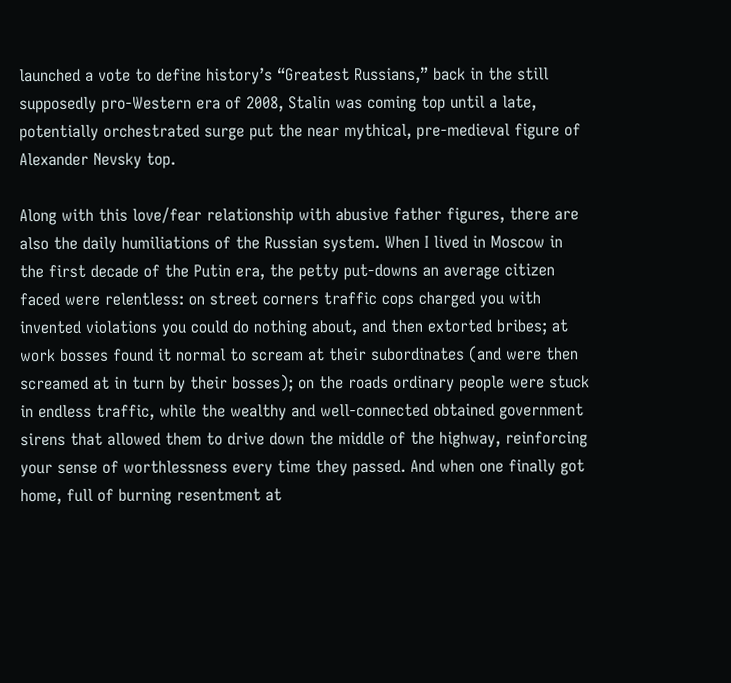launched a vote to define history’s “Greatest Russians,” back in the still supposedly pro-Western era of 2008, Stalin was coming top until a late, potentially orchestrated surge put the near mythical, pre-medieval figure of Alexander Nevsky top.

Along with this love/fear relationship with abusive father figures, there are also the daily humiliations of the Russian system. When I lived in Moscow in the first decade of the Putin era, the petty put-downs an average citizen faced were relentless: on street corners traffic cops charged you with invented violations you could do nothing about, and then extorted bribes; at work bosses found it normal to scream at their subordinates (and were then screamed at in turn by their bosses); on the roads ordinary people were stuck in endless traffic, while the wealthy and well-connected obtained government sirens that allowed them to drive down the middle of the highway, reinforcing your sense of worthlessness every time they passed. And when one finally got home, full of burning resentment at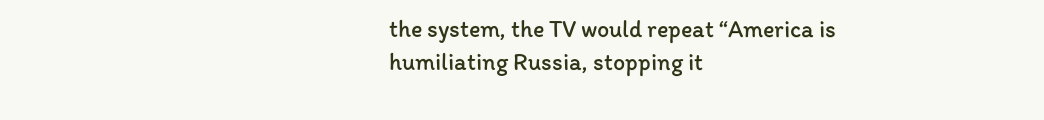the system, the TV would repeat “America is humiliating Russia, stopping it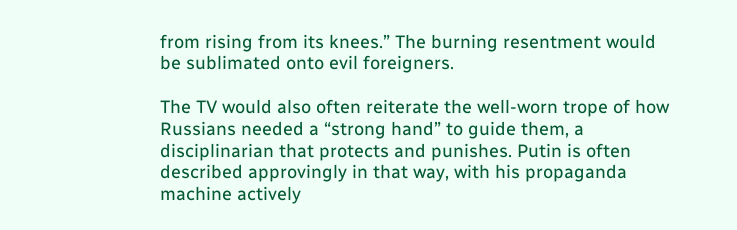from rising from its knees.” The burning resentment would be sublimated onto evil foreigners.

The TV would also often reiterate the well-worn trope of how Russians needed a “strong hand” to guide them, a disciplinarian that protects and punishes. Putin is often described approvingly in that way, with his propaganda machine actively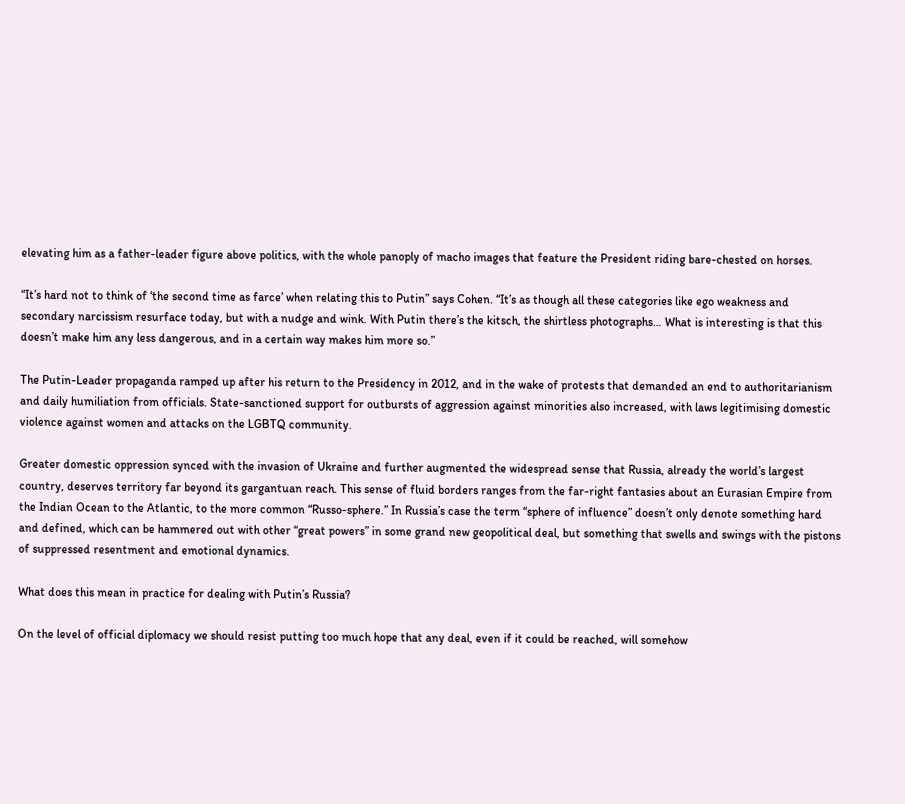elevating him as a father-leader figure above politics, with the whole panoply of macho images that feature the President riding bare-chested on horses.

“It’s hard not to think of ‘the second time as farce’ when relating this to Putin” says Cohen. “It’s as though all these categories like ego weakness and secondary narcissism resurface today, but with a nudge and wink. With Putin there’s the kitsch, the shirtless photographs… What is interesting is that this doesn’t make him any less dangerous, and in a certain way makes him more so.”

The Putin-Leader propaganda ramped up after his return to the Presidency in 2012, and in the wake of protests that demanded an end to authoritarianism and daily humiliation from officials. State-sanctioned support for outbursts of aggression against minorities also increased, with laws legitimising domestic violence against women and attacks on the LGBTQ community.

Greater domestic oppression synced with the invasion of Ukraine and further augmented the widespread sense that Russia, already the world’s largest country, deserves territory far beyond its gargantuan reach. This sense of fluid borders ranges from the far-right fantasies about an Eurasian Empire from the Indian Ocean to the Atlantic, to the more common “Russo-sphere.” In Russia’s case the term “sphere of influence” doesn’t only denote something hard and defined, which can be hammered out with other “great powers” in some grand new geopolitical deal, but something that swells and swings with the pistons of suppressed resentment and emotional dynamics.

What does this mean in practice for dealing with Putin’s Russia?

On the level of official diplomacy we should resist putting too much hope that any deal, even if it could be reached, will somehow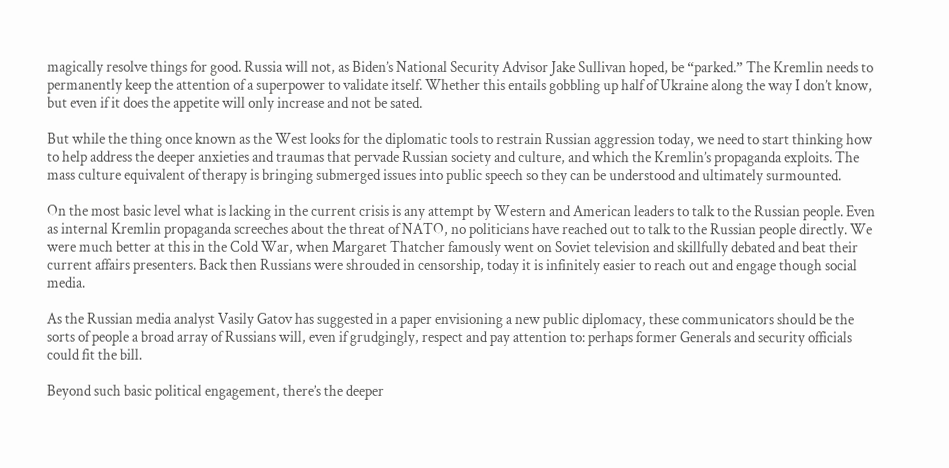magically resolve things for good. Russia will not, as Biden’s National Security Advisor Jake Sullivan hoped, be “parked.” The Kremlin needs to permanently keep the attention of a superpower to validate itself. Whether this entails gobbling up half of Ukraine along the way I don’t know, but even if it does the appetite will only increase and not be sated.

But while the thing once known as the West looks for the diplomatic tools to restrain Russian aggression today, we need to start thinking how to help address the deeper anxieties and traumas that pervade Russian society and culture, and which the Kremlin’s propaganda exploits. The mass culture equivalent of therapy is bringing submerged issues into public speech so they can be understood and ultimately surmounted.

On the most basic level what is lacking in the current crisis is any attempt by Western and American leaders to talk to the Russian people. Even as internal Kremlin propaganda screeches about the threat of NATO, no politicians have reached out to talk to the Russian people directly. We were much better at this in the Cold War, when Margaret Thatcher famously went on Soviet television and skillfully debated and beat their current affairs presenters. Back then Russians were shrouded in censorship, today it is infinitely easier to reach out and engage though social media.

As the Russian media analyst Vasily Gatov has suggested in a paper envisioning a new public diplomacy, these communicators should be the sorts of people a broad array of Russians will, even if grudgingly, respect and pay attention to: perhaps former Generals and security officials could fit the bill.

Beyond such basic political engagement, there’s the deeper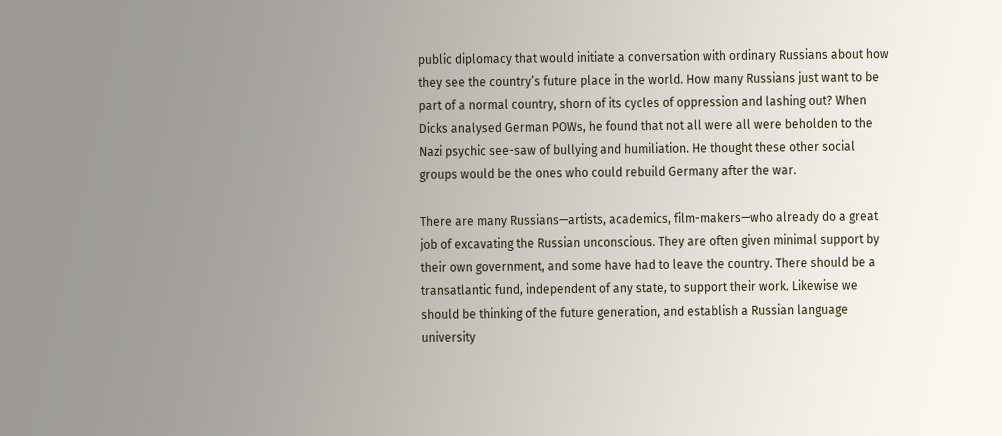public diplomacy that would initiate a conversation with ordinary Russians about how they see the country’s future place in the world. How many Russians just want to be part of a normal country, shorn of its cycles of oppression and lashing out? When Dicks analysed German POWs, he found that not all were all were beholden to the Nazi psychic see-saw of bullying and humiliation. He thought these other social groups would be the ones who could rebuild Germany after the war.

There are many Russians—artists, academics, film-makers—who already do a great job of excavating the Russian unconscious. They are often given minimal support by their own government, and some have had to leave the country. There should be a transatlantic fund, independent of any state, to support their work. Likewise we should be thinking of the future generation, and establish a Russian language university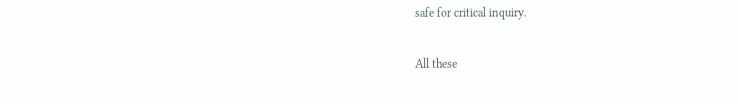safe for critical inquiry.

All these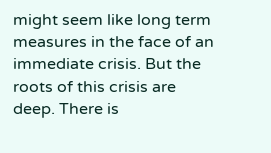might seem like long term measures in the face of an immediate crisis. But the roots of this crisis are deep. There is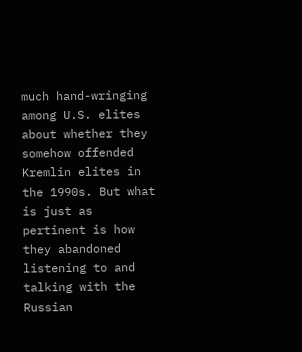much hand-wringing among U.S. elites about whether they somehow offended Kremlin elites in the 1990s. But what is just as pertinent is how they abandoned listening to and talking with the Russian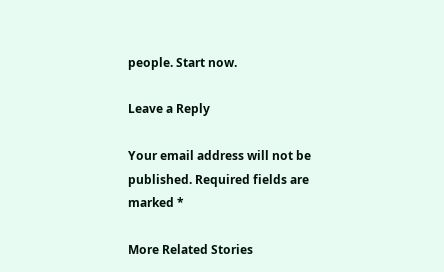people. Start now.

Leave a Reply

Your email address will not be published. Required fields are marked *

More Related Stories